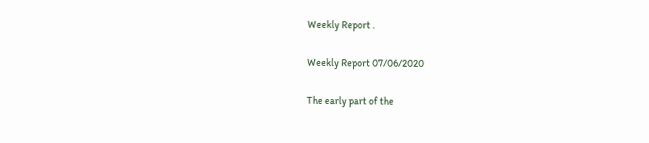Weekly Report .

Weekly Report 07/06/2020

The early part of the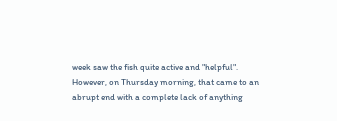week saw the fish quite active and "helpful". However, on Thursday morning, that came to an abrupt end with a complete lack of anything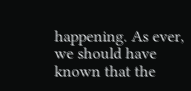happening. As ever, we should have known that the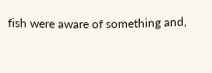fish were aware of something and,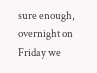sure enough, overnight on Friday we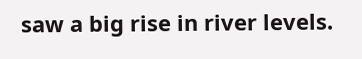saw a big rise in river levels.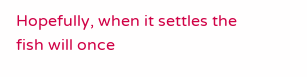Hopefully, when it settles the fish will once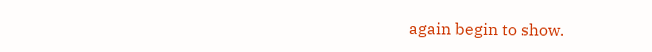again begin to show.